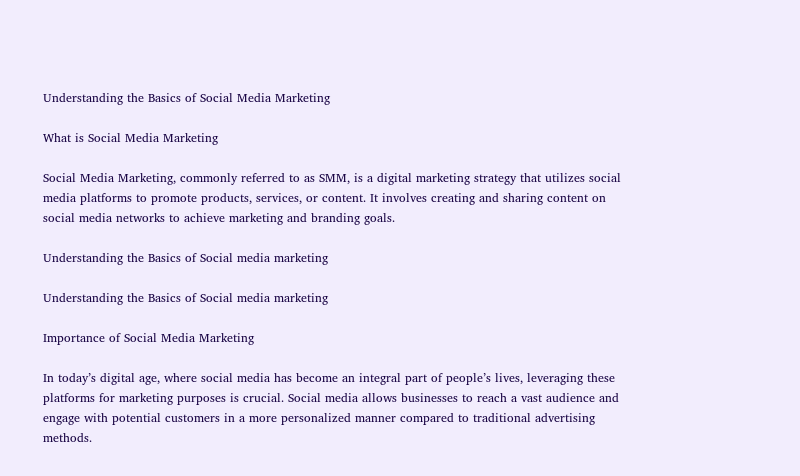Understanding the Basics of Social Media Marketing

What is Social Media Marketing

Social Media Marketing, commonly referred to as SMM, is a digital marketing strategy that utilizes social media platforms to promote products, services, or content. It involves creating and sharing content on social media networks to achieve marketing and branding goals.

Understanding the Basics of Social media marketing

Understanding the Basics of Social media marketing

Importance of Social Media Marketing

In today’s digital age, where social media has become an integral part of people’s lives, leveraging these platforms for marketing purposes is crucial. Social media allows businesses to reach a vast audience and engage with potential customers in a more personalized manner compared to traditional advertising methods.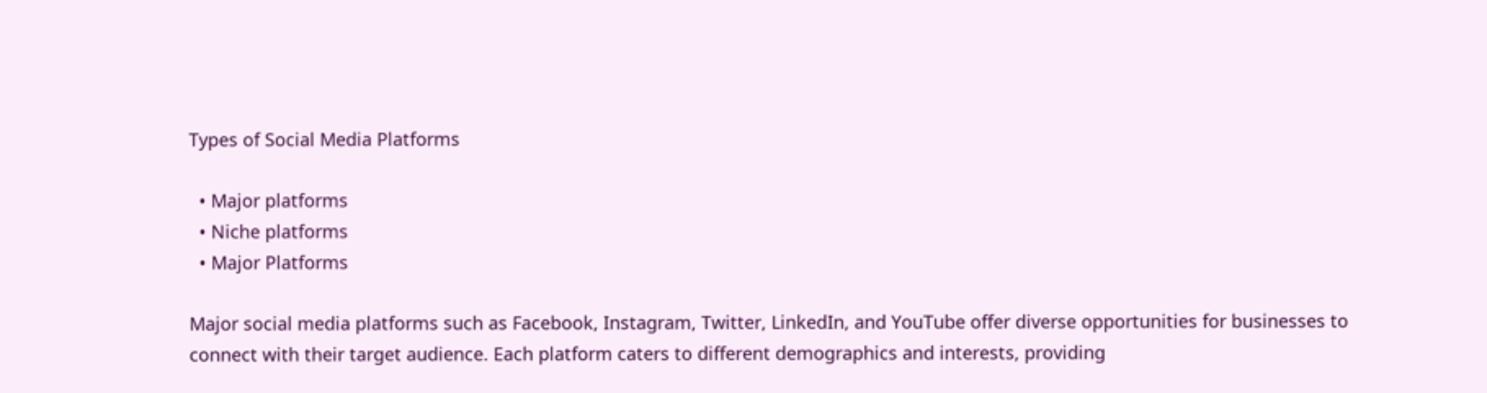Types of Social Media Platforms

  • Major platforms
  • Niche platforms
  • Major Platforms

Major social media platforms such as Facebook, Instagram, Twitter, LinkedIn, and YouTube offer diverse opportunities for businesses to connect with their target audience. Each platform caters to different demographics and interests, providing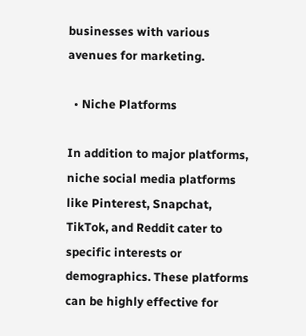businesses with various avenues for marketing.

  • Niche Platforms

In addition to major platforms, niche social media platforms like Pinterest, Snapchat, TikTok, and Reddit cater to specific interests or demographics. These platforms can be highly effective for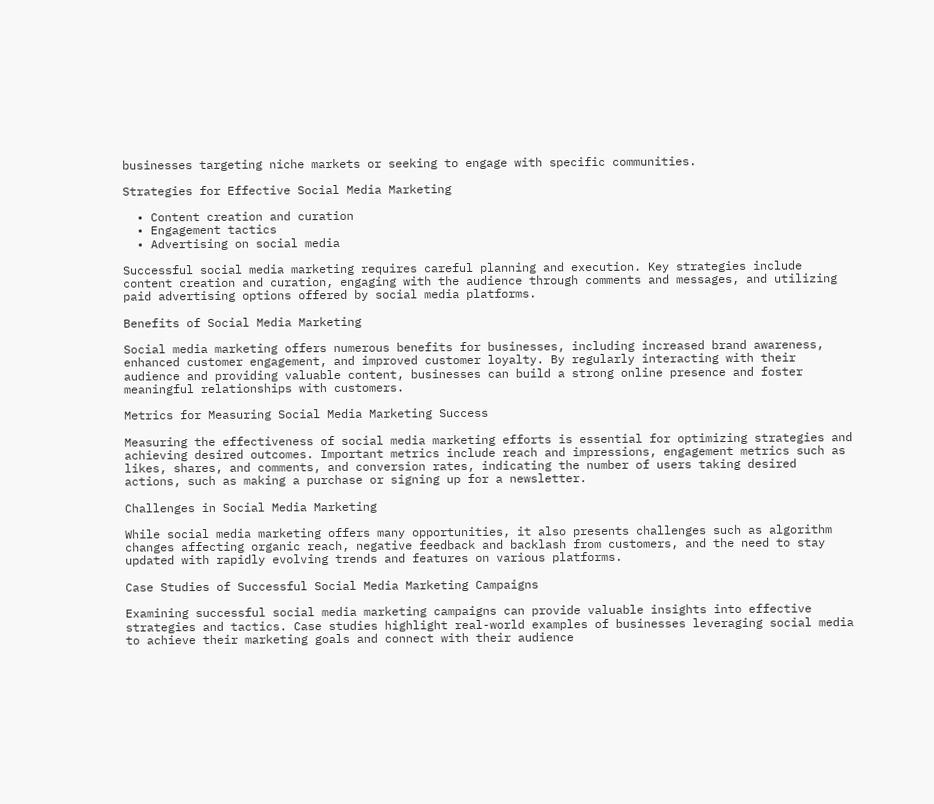businesses targeting niche markets or seeking to engage with specific communities.

Strategies for Effective Social Media Marketing

  • Content creation and curation
  • Engagement tactics
  • Advertising on social media

Successful social media marketing requires careful planning and execution. Key strategies include content creation and curation, engaging with the audience through comments and messages, and utilizing paid advertising options offered by social media platforms.

Benefits of Social Media Marketing

Social media marketing offers numerous benefits for businesses, including increased brand awareness, enhanced customer engagement, and improved customer loyalty. By regularly interacting with their audience and providing valuable content, businesses can build a strong online presence and foster meaningful relationships with customers.

Metrics for Measuring Social Media Marketing Success

Measuring the effectiveness of social media marketing efforts is essential for optimizing strategies and achieving desired outcomes. Important metrics include reach and impressions, engagement metrics such as likes, shares, and comments, and conversion rates, indicating the number of users taking desired actions, such as making a purchase or signing up for a newsletter.

Challenges in Social Media Marketing

While social media marketing offers many opportunities, it also presents challenges such as algorithm changes affecting organic reach, negative feedback and backlash from customers, and the need to stay updated with rapidly evolving trends and features on various platforms.

Case Studies of Successful Social Media Marketing Campaigns

Examining successful social media marketing campaigns can provide valuable insights into effective strategies and tactics. Case studies highlight real-world examples of businesses leveraging social media to achieve their marketing goals and connect with their audience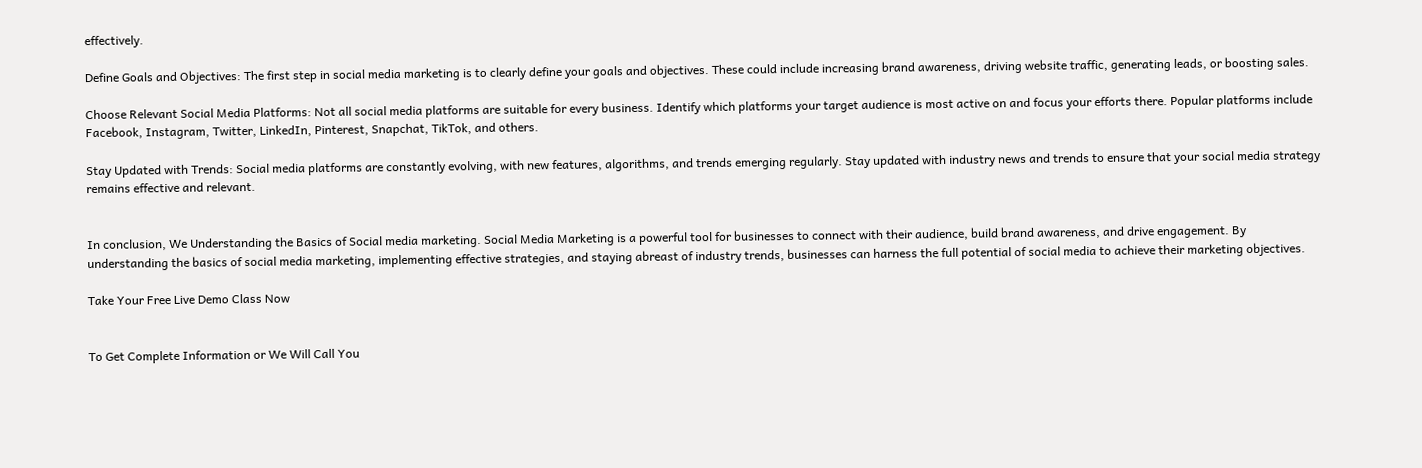effectively.

Define Goals and Objectives: The first step in social media marketing is to clearly define your goals and objectives. These could include increasing brand awareness, driving website traffic, generating leads, or boosting sales.

Choose Relevant Social Media Platforms: Not all social media platforms are suitable for every business. Identify which platforms your target audience is most active on and focus your efforts there. Popular platforms include Facebook, Instagram, Twitter, LinkedIn, Pinterest, Snapchat, TikTok, and others.

Stay Updated with Trends: Social media platforms are constantly evolving, with new features, algorithms, and trends emerging regularly. Stay updated with industry news and trends to ensure that your social media strategy remains effective and relevant.


In conclusion, We Understanding the Basics of Social media marketing. Social Media Marketing is a powerful tool for businesses to connect with their audience, build brand awareness, and drive engagement. By understanding the basics of social media marketing, implementing effective strategies, and staying abreast of industry trends, businesses can harness the full potential of social media to achieve their marketing objectives.

Take Your Free Live Demo Class Now


To Get Complete Information or We Will Call You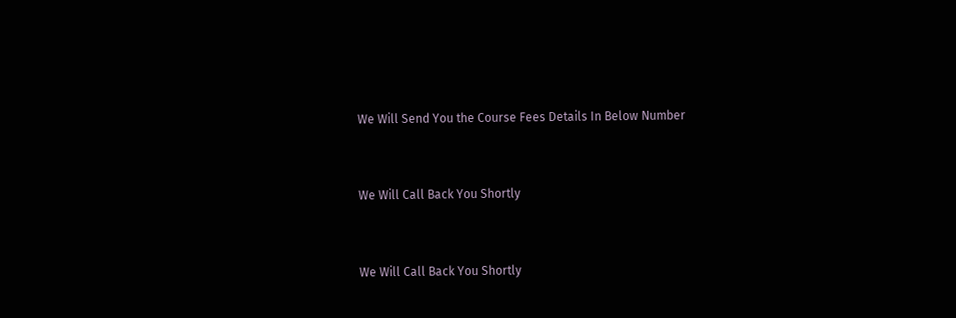We Will Send You the Course Fees Details In Below Number


We Will Call Back You Shortly


We Will Call Back You Shortly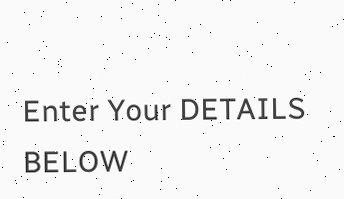Enter Your DETAILS BELOW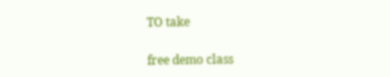TO take

free demo class